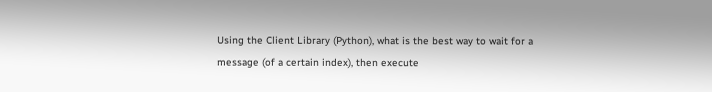Using the Client Library (Python), what is the best way to wait for a message (of a certain index), then execute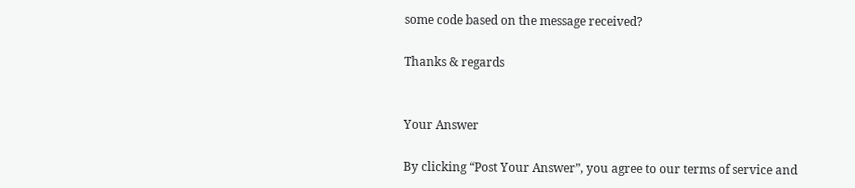some code based on the message received?

Thanks & regards


Your Answer

By clicking “Post Your Answer”, you agree to our terms of service and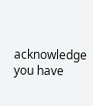acknowledge you have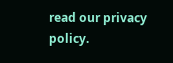read our privacy policy.